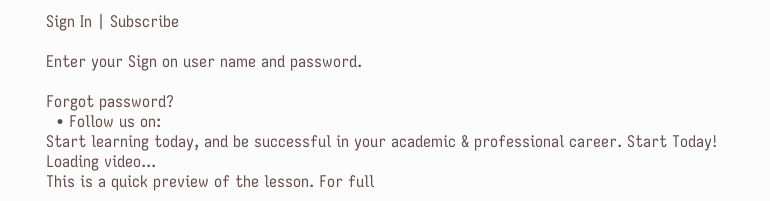Sign In | Subscribe

Enter your Sign on user name and password.

Forgot password?
  • Follow us on:
Start learning today, and be successful in your academic & professional career. Start Today!
Loading video...
This is a quick preview of the lesson. For full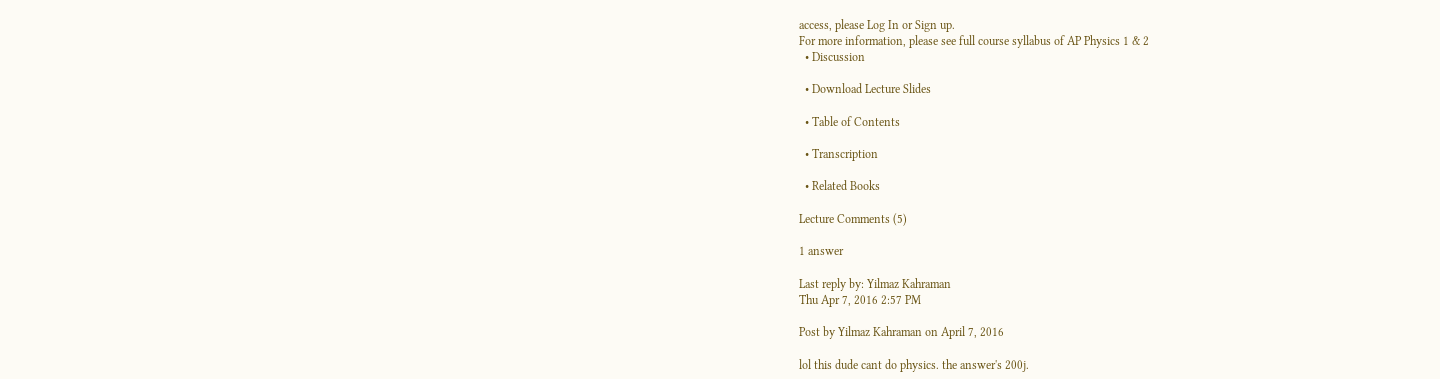access, please Log In or Sign up.
For more information, please see full course syllabus of AP Physics 1 & 2
  • Discussion

  • Download Lecture Slides

  • Table of Contents

  • Transcription

  • Related Books

Lecture Comments (5)

1 answer

Last reply by: Yilmaz Kahraman
Thu Apr 7, 2016 2:57 PM

Post by Yilmaz Kahraman on April 7, 2016

lol this dude cant do physics. the answer's 200j.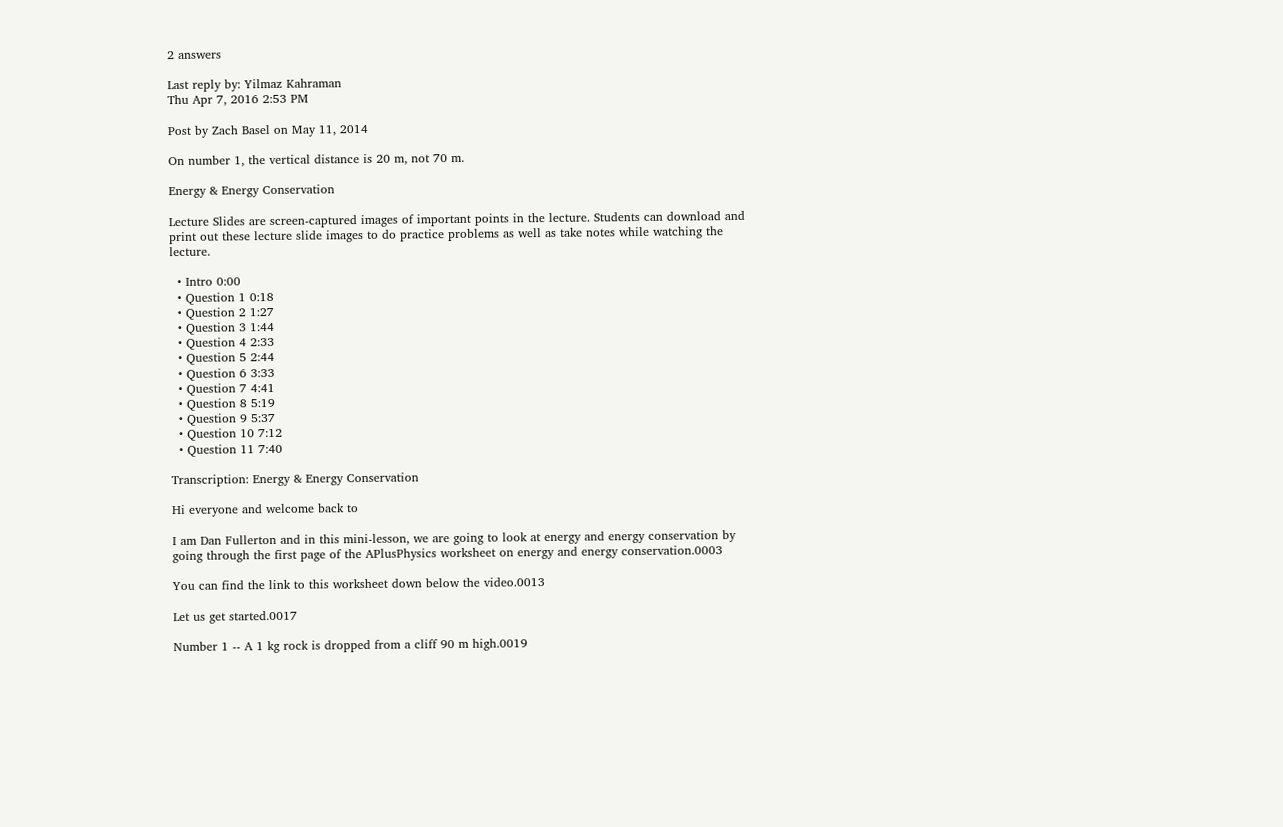2 answers

Last reply by: Yilmaz Kahraman
Thu Apr 7, 2016 2:53 PM

Post by Zach Basel on May 11, 2014

On number 1, the vertical distance is 20 m, not 70 m.

Energy & Energy Conservation

Lecture Slides are screen-captured images of important points in the lecture. Students can download and print out these lecture slide images to do practice problems as well as take notes while watching the lecture.

  • Intro 0:00
  • Question 1 0:18
  • Question 2 1:27
  • Question 3 1:44
  • Question 4 2:33
  • Question 5 2:44
  • Question 6 3:33
  • Question 7 4:41
  • Question 8 5:19
  • Question 9 5:37
  • Question 10 7:12
  • Question 11 7:40

Transcription: Energy & Energy Conservation

Hi everyone and welcome back to

I am Dan Fullerton and in this mini-lesson, we are going to look at energy and energy conservation by going through the first page of the APlusPhysics worksheet on energy and energy conservation.0003

You can find the link to this worksheet down below the video.0013

Let us get started.0017

Number 1 -- A 1 kg rock is dropped from a cliff 90 m high.0019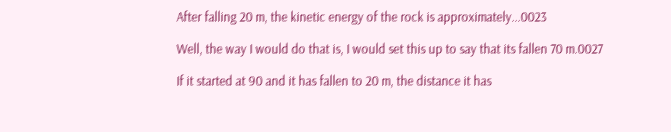After falling 20 m, the kinetic energy of the rock is approximately...0023

Well, the way I would do that is, I would set this up to say that its fallen 70 m.0027

If it started at 90 and it has fallen to 20 m, the distance it has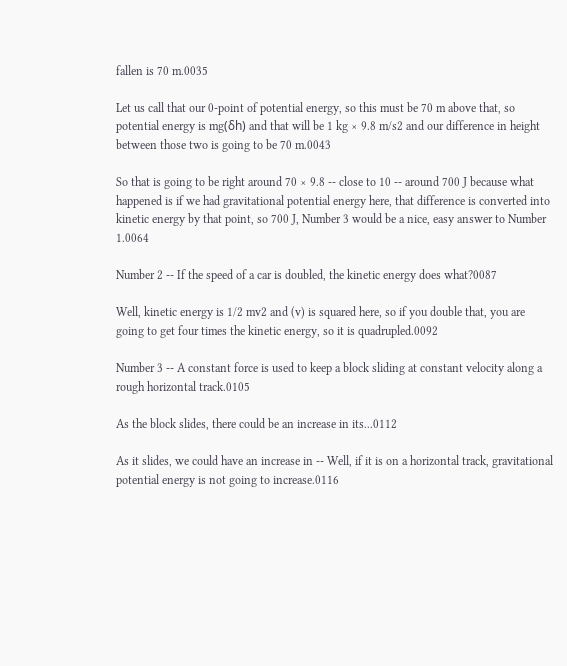fallen is 70 m.0035

Let us call that our 0-point of potential energy, so this must be 70 m above that, so potential energy is mg(δh) and that will be 1 kg × 9.8 m/s2 and our difference in height between those two is going to be 70 m.0043

So that is going to be right around 70 × 9.8 -- close to 10 -- around 700 J because what happened is if we had gravitational potential energy here, that difference is converted into kinetic energy by that point, so 700 J, Number 3 would be a nice, easy answer to Number 1.0064

Number 2 -- If the speed of a car is doubled, the kinetic energy does what?0087

Well, kinetic energy is 1/2 mv2 and (v) is squared here, so if you double that, you are going to get four times the kinetic energy, so it is quadrupled.0092

Number 3 -- A constant force is used to keep a block sliding at constant velocity along a rough horizontal track.0105

As the block slides, there could be an increase in its...0112

As it slides, we could have an increase in -- Well, if it is on a horizontal track, gravitational potential energy is not going to increase.0116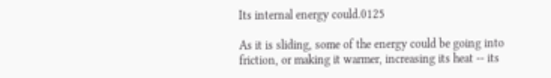Its internal energy could.0125

As it is sliding, some of the energy could be going into friction, or making it warmer, increasing its heat -- its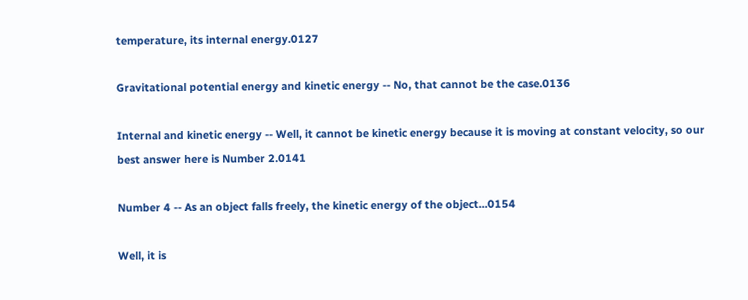temperature, its internal energy.0127

Gravitational potential energy and kinetic energy -- No, that cannot be the case.0136

Internal and kinetic energy -- Well, it cannot be kinetic energy because it is moving at constant velocity, so our best answer here is Number 2.0141

Number 4 -- As an object falls freely, the kinetic energy of the object...0154

Well, it is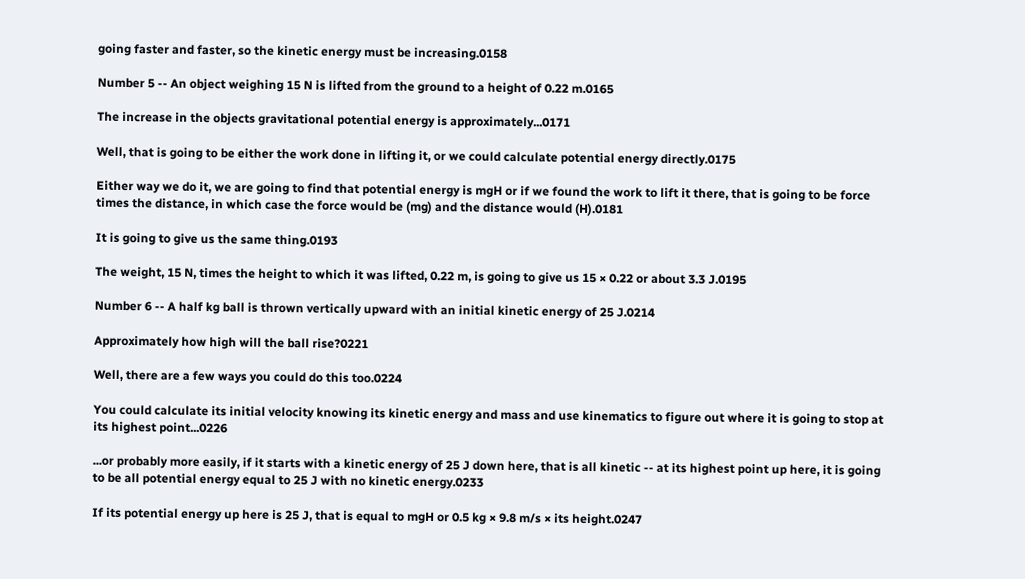going faster and faster, so the kinetic energy must be increasing.0158

Number 5 -- An object weighing 15 N is lifted from the ground to a height of 0.22 m.0165

The increase in the objects gravitational potential energy is approximately...0171

Well, that is going to be either the work done in lifting it, or we could calculate potential energy directly.0175

Either way we do it, we are going to find that potential energy is mgH or if we found the work to lift it there, that is going to be force times the distance, in which case the force would be (mg) and the distance would (H).0181

It is going to give us the same thing.0193

The weight, 15 N, times the height to which it was lifted, 0.22 m, is going to give us 15 × 0.22 or about 3.3 J.0195

Number 6 -- A half kg ball is thrown vertically upward with an initial kinetic energy of 25 J.0214

Approximately how high will the ball rise?0221

Well, there are a few ways you could do this too.0224

You could calculate its initial velocity knowing its kinetic energy and mass and use kinematics to figure out where it is going to stop at its highest point...0226

...or probably more easily, if it starts with a kinetic energy of 25 J down here, that is all kinetic -- at its highest point up here, it is going to be all potential energy equal to 25 J with no kinetic energy.0233

If its potential energy up here is 25 J, that is equal to mgH or 0.5 kg × 9.8 m/s × its height.0247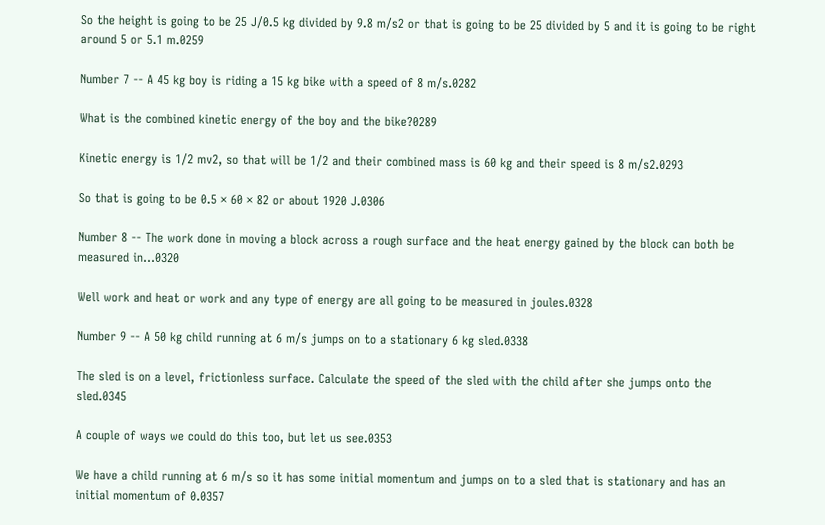So the height is going to be 25 J/0.5 kg divided by 9.8 m/s2 or that is going to be 25 divided by 5 and it is going to be right around 5 or 5.1 m.0259

Number 7 -- A 45 kg boy is riding a 15 kg bike with a speed of 8 m/s.0282

What is the combined kinetic energy of the boy and the bike?0289

Kinetic energy is 1/2 mv2, so that will be 1/2 and their combined mass is 60 kg and their speed is 8 m/s2.0293

So that is going to be 0.5 × 60 × 82 or about 1920 J.0306

Number 8 -- The work done in moving a block across a rough surface and the heat energy gained by the block can both be measured in...0320

Well work and heat or work and any type of energy are all going to be measured in joules.0328

Number 9 -- A 50 kg child running at 6 m/s jumps on to a stationary 6 kg sled.0338

The sled is on a level, frictionless surface. Calculate the speed of the sled with the child after she jumps onto the sled.0345

A couple of ways we could do this too, but let us see.0353

We have a child running at 6 m/s so it has some initial momentum and jumps on to a sled that is stationary and has an initial momentum of 0.0357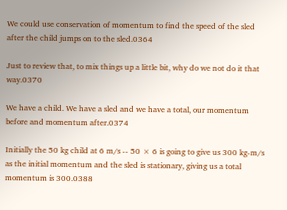We could use conservation of momentum to find the speed of the sled after the child jumps on to the sled.0364

Just to review that, to mix things up a little bit, why do we not do it that way.0370

We have a child. We have a sled and we have a total, our momentum before and momentum after.0374

Initially the 50 kg child at 6 m/s -- 50 × 6 is going to give us 300 kg-m/s as the initial momentum and the sled is stationary, giving us a total momentum is 300.0388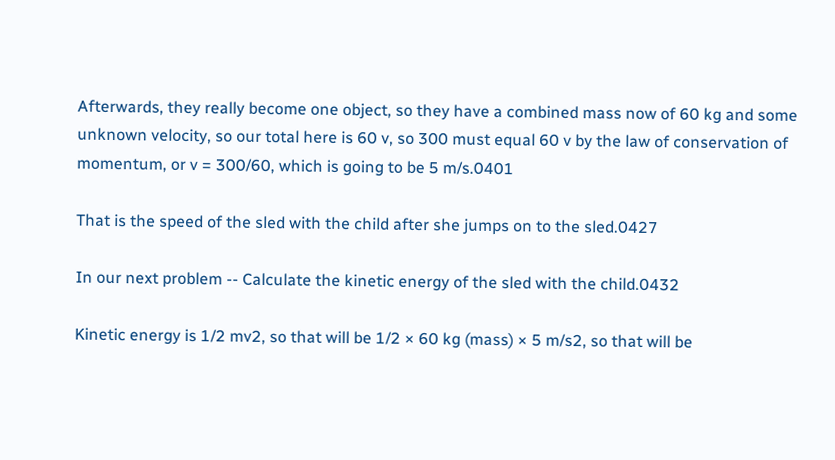Afterwards, they really become one object, so they have a combined mass now of 60 kg and some unknown velocity, so our total here is 60 v, so 300 must equal 60 v by the law of conservation of momentum, or v = 300/60, which is going to be 5 m/s.0401

That is the speed of the sled with the child after she jumps on to the sled.0427

In our next problem -- Calculate the kinetic energy of the sled with the child.0432

Kinetic energy is 1/2 mv2, so that will be 1/2 × 60 kg (mass) × 5 m/s2, so that will be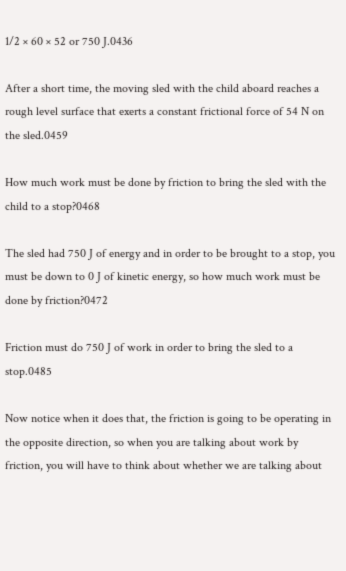1/2 × 60 × 52 or 750 J.0436

After a short time, the moving sled with the child aboard reaches a rough level surface that exerts a constant frictional force of 54 N on the sled.0459

How much work must be done by friction to bring the sled with the child to a stop?0468

The sled had 750 J of energy and in order to be brought to a stop, you must be down to 0 J of kinetic energy, so how much work must be done by friction?0472

Friction must do 750 J of work in order to bring the sled to a stop.0485

Now notice when it does that, the friction is going to be operating in the opposite direction, so when you are talking about work by friction, you will have to think about whether we are talking about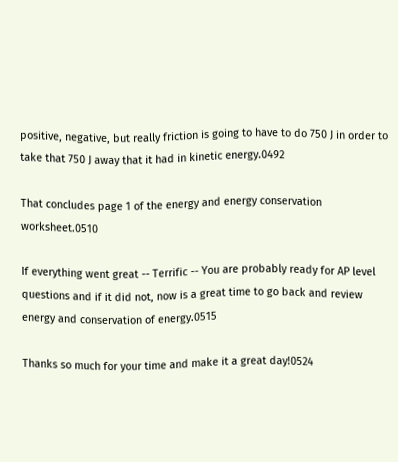positive, negative, but really friction is going to have to do 750 J in order to take that 750 J away that it had in kinetic energy.0492

That concludes page 1 of the energy and energy conservation worksheet.0510

If everything went great -- Terrific -- You are probably ready for AP level questions and if it did not, now is a great time to go back and review energy and conservation of energy.0515

Thanks so much for your time and make it a great day!0524